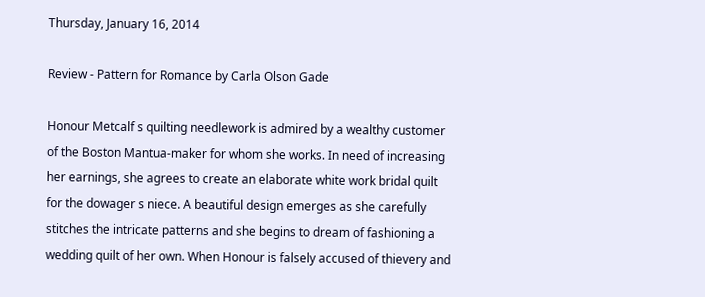Thursday, January 16, 2014

Review - Pattern for Romance by Carla Olson Gade

Honour Metcalf s quilting needlework is admired by a wealthy customer of the Boston Mantua-maker for whom she works. In need of increasing her earnings, she agrees to create an elaborate white work bridal quilt for the dowager s niece. A beautiful design emerges as she carefully stitches the intricate patterns and she begins to dream of fashioning a wedding quilt of her own. When Honour is falsely accused of thievery and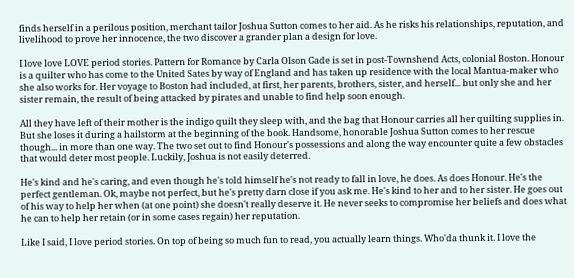finds herself in a perilous position, merchant tailor Joshua Sutton comes to her aid. As he risks his relationships, reputation, and livelihood to prove her innocence, the two discover a grander plan a design for love.

I love love LOVE period stories. Pattern for Romance by Carla Olson Gade is set in post-Townshend Acts, colonial Boston. Honour is a quilter who has come to the United Sates by way of England and has taken up residence with the local Mantua-maker who she also works for. Her voyage to Boston had included, at first, her parents, brothers, sister, and herself... but only she and her sister remain, the result of being attacked by pirates and unable to find help soon enough.

All they have left of their mother is the indigo quilt they sleep with, and the bag that Honour carries all her quilting supplies in. But she loses it during a hailstorm at the beginning of the book. Handsome, honorable Joshua Sutton comes to her rescue though... in more than one way. The two set out to find Honour's possessions and along the way encounter quite a few obstacles that would deter most people. Luckily, Joshua is not easily deterred.

He's kind and he's caring, and even though he's told himself he's not ready to fall in love, he does. As does Honour. He's the perfect gentleman. Ok, maybe not perfect, but he's pretty darn close if you ask me. He's kind to her and to her sister. He goes out of his way to help her when (at one point) she doesn't really deserve it. He never seeks to compromise her beliefs and does what he can to help her retain (or in some cases regain) her reputation.

Like I said, I love period stories. On top of being so much fun to read, you actually learn things. Who'da thunk it. I love the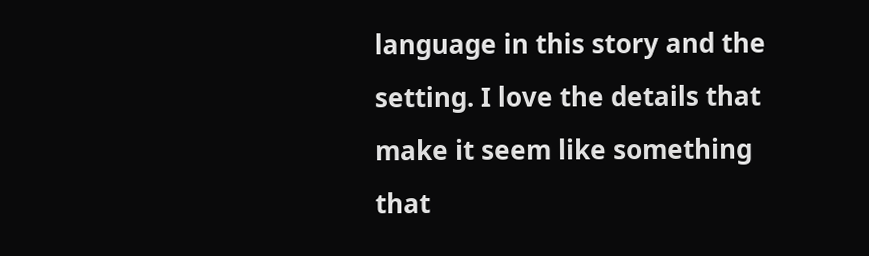language in this story and the setting. I love the details that make it seem like something that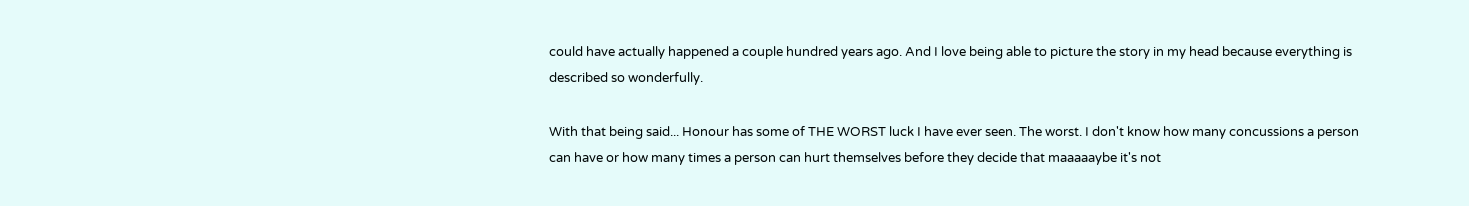could have actually happened a couple hundred years ago. And I love being able to picture the story in my head because everything is described so wonderfully.

With that being said... Honour has some of THE WORST luck I have ever seen. The worst. I don't know how many concussions a person can have or how many times a person can hurt themselves before they decide that maaaaaybe it's not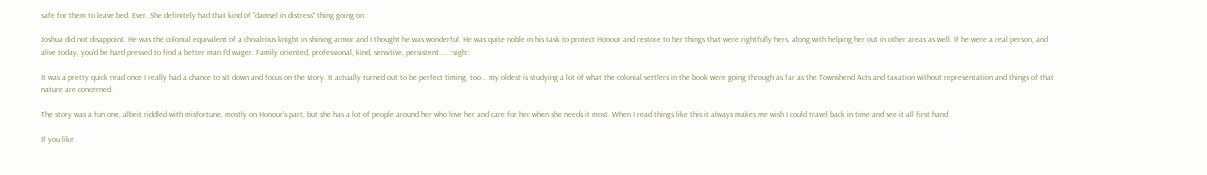safe for them to leave bed. Ever. She definitely had that kind of "damsel in distress" thing going on.

Joshua did not disappoint. He was the colonial equivalent of a chivalrous knight in shining armor and I thought he was wonderful. He was quite noble in his task to protect Honour and restore to her things that were rightfully hers, along with helping her out in other areas as well. If he were a real person, and alive today, you'd be hard pressed to find a better man I'd wager. Family oriented, professional, kind, sensitive, persistent.... ::sigh::

It was a pretty quick read once I really had a chance to sit down and focus on the story. It actually turned out to be perfect timing, too... my oldest is studying a lot of what the colonial settlers in the book were going through as far as the Townshend Acts and taxation without representation and things of that nature are concerned.

The story was a fun one, albeit riddled with misfortune, mostly on Honour's part, but she has a lot of people around her who love her and care for her when she needs it most. When I read things like this it always makes me wish I could travel back in time and see it all first hand.

If you like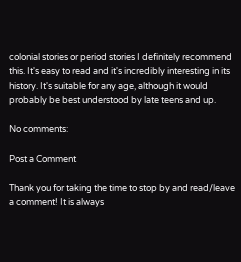colonial stories or period stories I definitely recommend this. It's easy to read and it's incredibly interesting in its history. It's suitable for any age, although it would probably be best understood by late teens and up.

No comments:

Post a Comment

Thank you for taking the time to stop by and read/leave a comment! It is always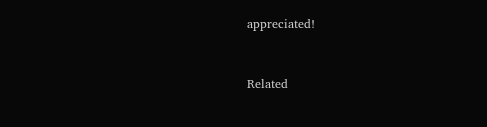appreciated!


Related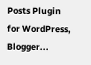Posts Plugin for WordPress, Blogger...